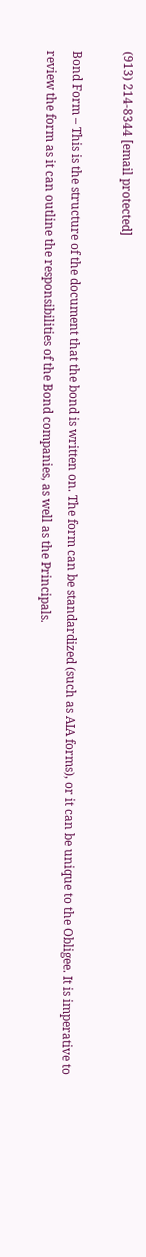(913) 214-8344 [email protected]

Bond Form – This is the structure of the document that the bond is written on. The form can be standardized (such as AIA forms), or it can be unique to the Obligee. It is imperative to review the form as it can outline the responsibilities of the Bond companies, as well as the Principals.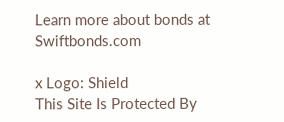Learn more about bonds at Swiftbonds.com

x Logo: Shield
This Site Is Protected By